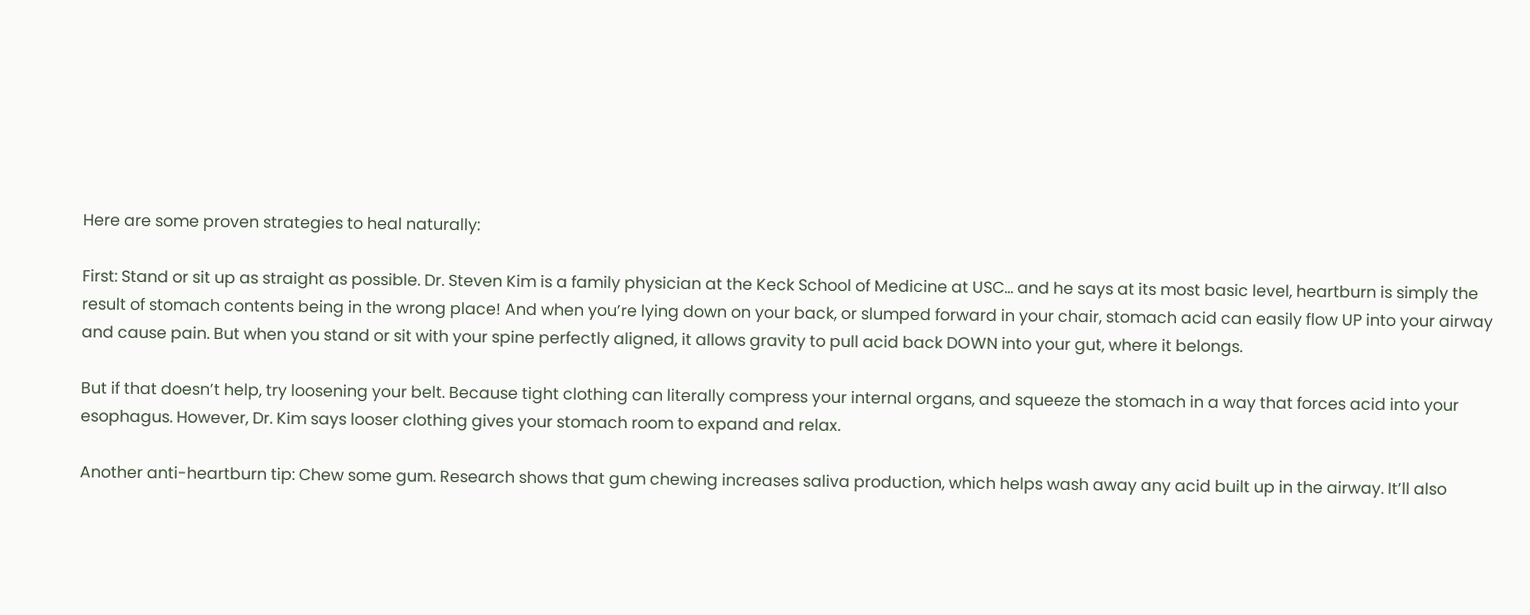Here are some proven strategies to heal naturally:

First: Stand or sit up as straight as possible. Dr. Steven Kim is a family physician at the Keck School of Medicine at USC… and he says at its most basic level, heartburn is simply the result of stomach contents being in the wrong place! And when you’re lying down on your back, or slumped forward in your chair, stomach acid can easily flow UP into your airway and cause pain. But when you stand or sit with your spine perfectly aligned, it allows gravity to pull acid back DOWN into your gut, where it belongs.

But if that doesn’t help, try loosening your belt. Because tight clothing can literally compress your internal organs, and squeeze the stomach in a way that forces acid into your esophagus. However, Dr. Kim says looser clothing gives your stomach room to expand and relax.

Another anti-heartburn tip: Chew some gum. Research shows that gum chewing increases saliva production, which helps wash away any acid built up in the airway. It’ll also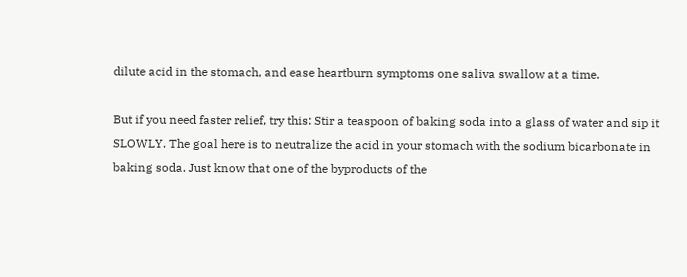dilute acid in the stomach, and ease heartburn symptoms one saliva swallow at a time.

But if you need faster relief, try this: Stir a teaspoon of baking soda into a glass of water and sip it SLOWLY. The goal here is to neutralize the acid in your stomach with the sodium bicarbonate in baking soda. Just know that one of the byproducts of the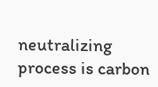neutralizing process is carbon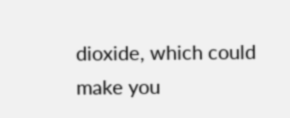dioxide, which could make you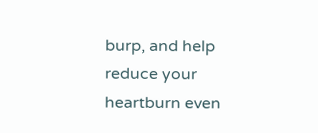burp, and help reduce your heartburn even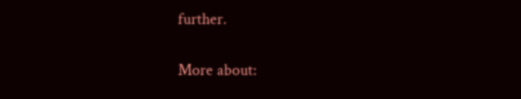further.

More about: